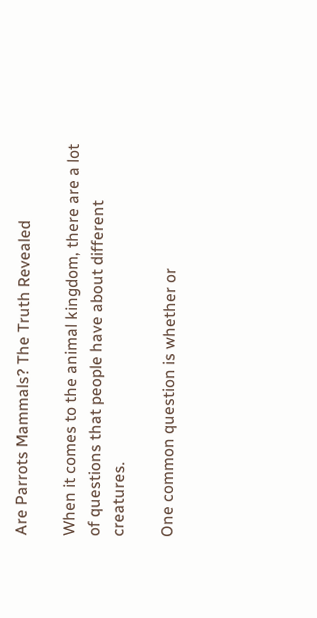Are Parrots Mammals? The Truth Revealed

When it comes to the animal kingdom, there are a lot of questions that people have about different creatures.

One common question is whether or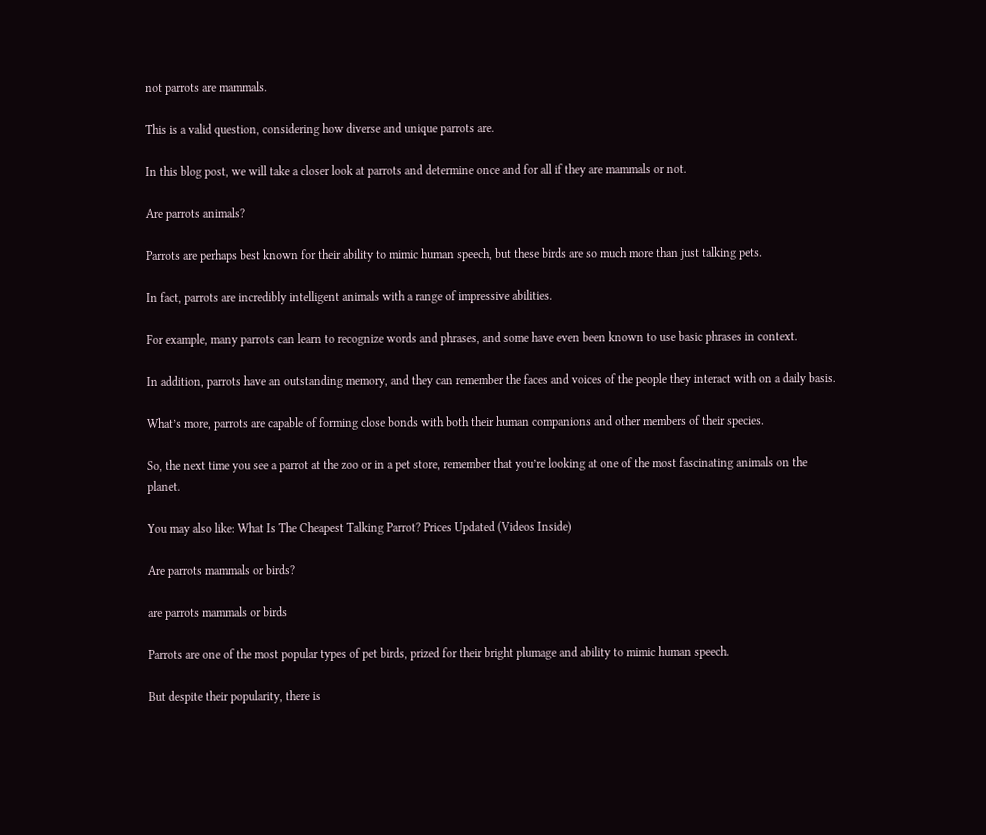not parrots are mammals.

This is a valid question, considering how diverse and unique parrots are.

In this blog post, we will take a closer look at parrots and determine once and for all if they are mammals or not.

Are parrots animals?

Parrots are perhaps best known for their ability to mimic human speech, but these birds are so much more than just talking pets.

In fact, parrots are incredibly intelligent animals with a range of impressive abilities.

For example, many parrots can learn to recognize words and phrases, and some have even been known to use basic phrases in context.

In addition, parrots have an outstanding memory, and they can remember the faces and voices of the people they interact with on a daily basis.

What’s more, parrots are capable of forming close bonds with both their human companions and other members of their species.

So, the next time you see a parrot at the zoo or in a pet store, remember that you’re looking at one of the most fascinating animals on the planet.

You may also like: What Is The Cheapest Talking Parrot? Prices Updated (Videos Inside)

Are parrots mammals or birds?

are parrots mammals or birds

Parrots are one of the most popular types of pet birds, prized for their bright plumage and ability to mimic human speech.

But despite their popularity, there is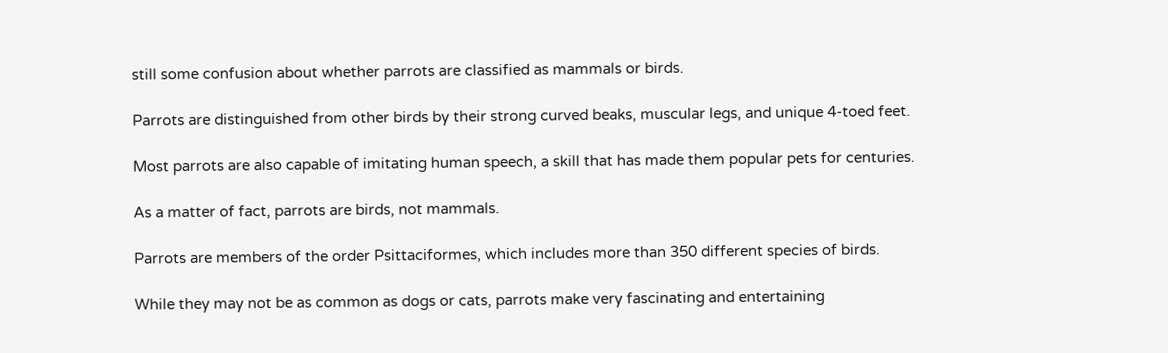still some confusion about whether parrots are classified as mammals or birds.

Parrots are distinguished from other birds by their strong curved beaks, muscular legs, and unique 4-toed feet.

Most parrots are also capable of imitating human speech, a skill that has made them popular pets for centuries.

As a matter of fact, parrots are birds, not mammals.

Parrots are members of the order Psittaciformes, which includes more than 350 different species of birds.

While they may not be as common as dogs or cats, parrots make very fascinating and entertaining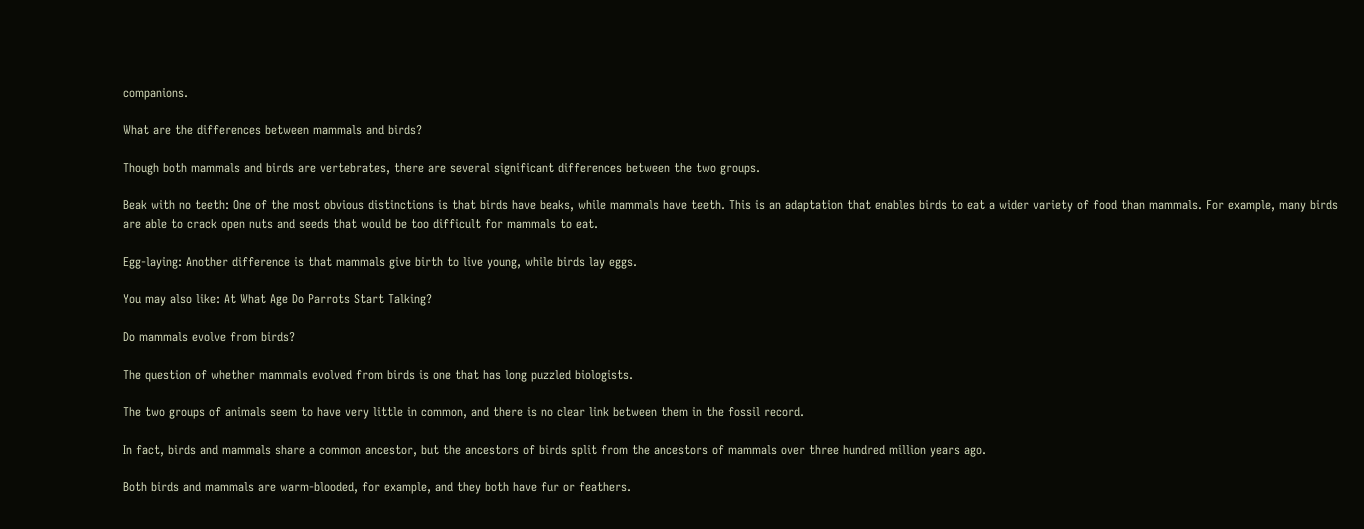companions.

What are the differences between mammals and birds?

Though both mammals and birds are vertebrates, there are several significant differences between the two groups.

Beak with no teeth: One of the most obvious distinctions is that birds have beaks, while mammals have teeth. This is an adaptation that enables birds to eat a wider variety of food than mammals. For example, many birds are able to crack open nuts and seeds that would be too difficult for mammals to eat.

Egg-laying: Another difference is that mammals give birth to live young, while birds lay eggs.

You may also like: At What Age Do Parrots Start Talking?

Do mammals evolve from birds?

The question of whether mammals evolved from birds is one that has long puzzled biologists.

The two groups of animals seem to have very little in common, and there is no clear link between them in the fossil record.

In fact, birds and mammals share a common ancestor, but the ancestors of birds split from the ancestors of mammals over three hundred million years ago.

Both birds and mammals are warm-blooded, for example, and they both have fur or feathers.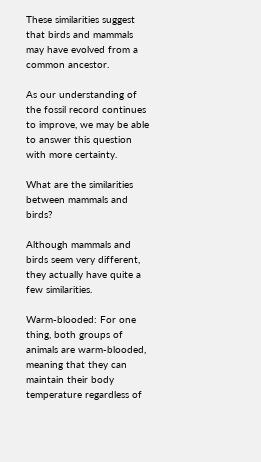These similarities suggest that birds and mammals may have evolved from a common ancestor.

As our understanding of the fossil record continues to improve, we may be able to answer this question with more certainty.

What are the similarities between mammals and birds?

Although mammals and birds seem very different, they actually have quite a few similarities.

Warm-blooded: For one thing, both groups of animals are warm-blooded, meaning that they can maintain their body temperature regardless of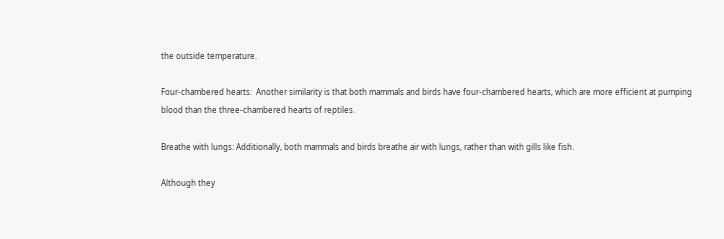the outside temperature.

Four-chambered hearts:  Another similarity is that both mammals and birds have four-chambered hearts, which are more efficient at pumping blood than the three-chambered hearts of reptiles.

Breathe with lungs: Additionally, both mammals and birds breathe air with lungs, rather than with gills like fish.

Although they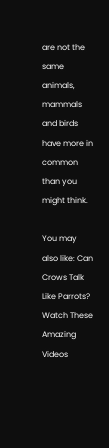are not the same animals, mammals and birds have more in common than you might think.

You may also like: Can Crows Talk Like Parrots? Watch These Amazing Videos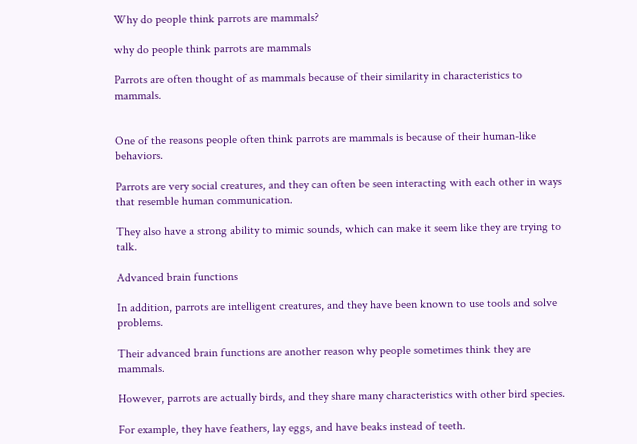Why do people think parrots are mammals?

why do people think parrots are mammals

Parrots are often thought of as mammals because of their similarity in characteristics to mammals.


One of the reasons people often think parrots are mammals is because of their human-like behaviors.

Parrots are very social creatures, and they can often be seen interacting with each other in ways that resemble human communication.

They also have a strong ability to mimic sounds, which can make it seem like they are trying to talk.

Advanced brain functions

In addition, parrots are intelligent creatures, and they have been known to use tools and solve problems.

Their advanced brain functions are another reason why people sometimes think they are mammals.

However, parrots are actually birds, and they share many characteristics with other bird species.

For example, they have feathers, lay eggs, and have beaks instead of teeth.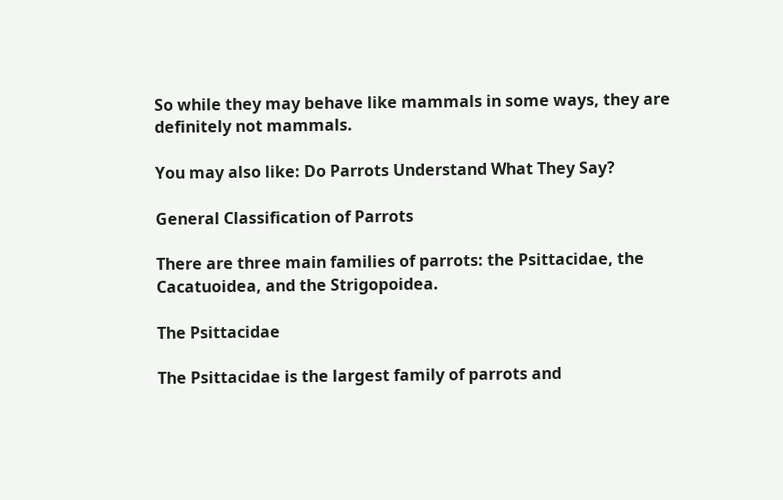So while they may behave like mammals in some ways, they are definitely not mammals.

You may also like: Do Parrots Understand What They Say?

General Classification of Parrots

There are three main families of parrots: the Psittacidae, the Cacatuoidea, and the Strigopoidea.

The Psittacidae

The Psittacidae is the largest family of parrots and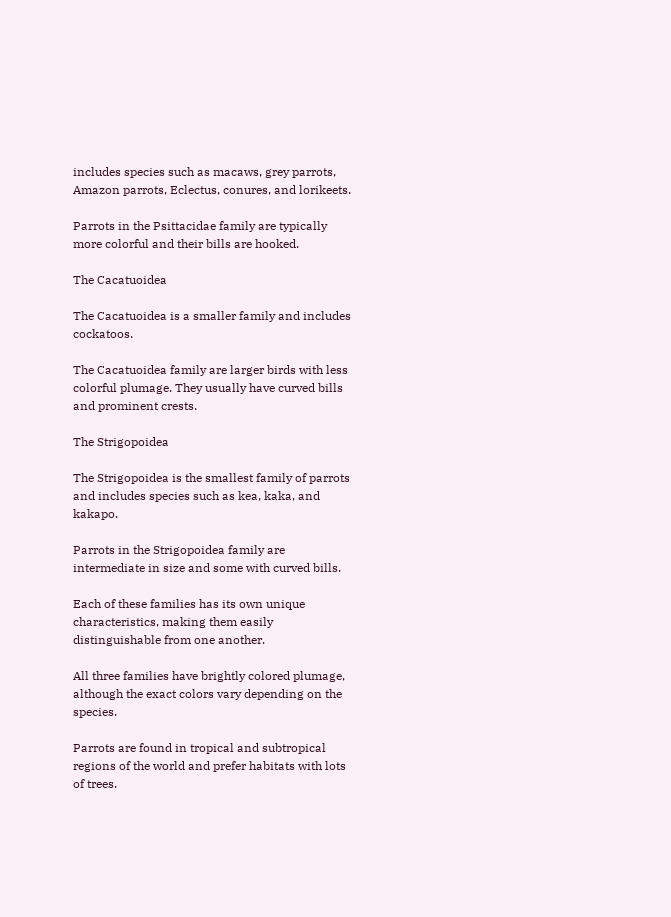includes species such as macaws, grey parrots, Amazon parrots, Eclectus, conures, and lorikeets.

Parrots in the Psittacidae family are typically more colorful and their bills are hooked.

The Cacatuoidea

The Cacatuoidea is a smaller family and includes cockatoos.

The Cacatuoidea family are larger birds with less colorful plumage. They usually have curved bills and prominent crests.

The Strigopoidea

The Strigopoidea is the smallest family of parrots and includes species such as kea, kaka, and kakapo.

Parrots in the Strigopoidea family are intermediate in size and some with curved bills.

Each of these families has its own unique characteristics, making them easily distinguishable from one another.

All three families have brightly colored plumage, although the exact colors vary depending on the species.

Parrots are found in tropical and subtropical regions of the world and prefer habitats with lots of trees.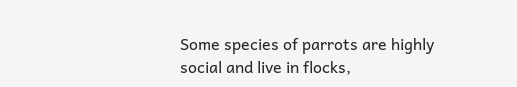Some species of parrots are highly social and live in flocks,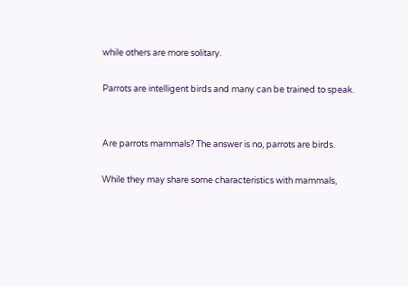while others are more solitary.

Parrots are intelligent birds and many can be trained to speak.


Are parrots mammals? The answer is no, parrots are birds.

While they may share some characteristics with mammals,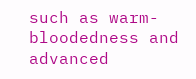such as warm-bloodedness and advanced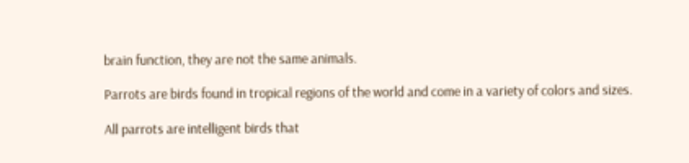brain function, they are not the same animals.

Parrots are birds found in tropical regions of the world and come in a variety of colors and sizes.

All parrots are intelligent birds that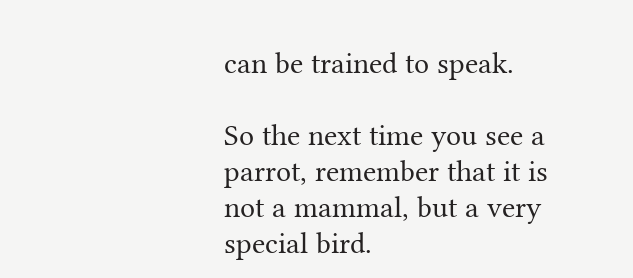can be trained to speak.

So the next time you see a parrot, remember that it is not a mammal, but a very special bird.